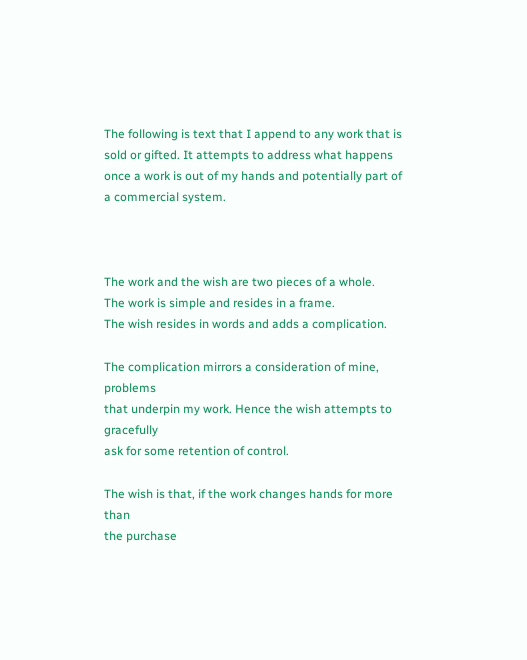The following is text that I append to any work that is sold or gifted. It attempts to address what happens once a work is out of my hands and potentially part of a commercial system.



The work and the wish are two pieces of a whole.
The work is simple and resides in a frame.
The wish resides in words and adds a complication.

The complication mirrors a consideration of mine, problems
that underpin my work. Hence the wish attempts to gracefully
ask for some retention of control.

The wish is that, if the work changes hands for more than
the purchase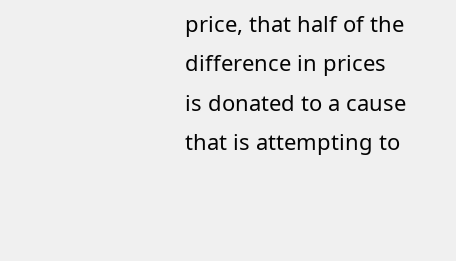price, that half of the difference in prices
is donated to a cause that is attempting to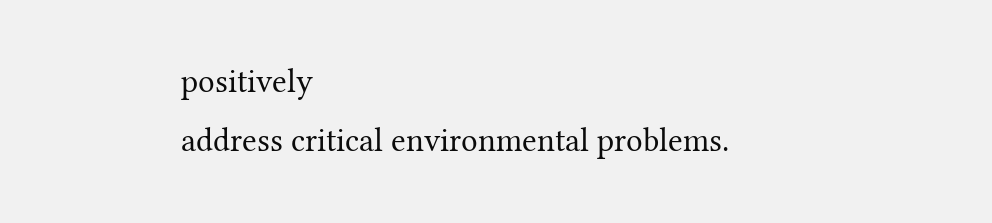positively
address critical environmental problems.